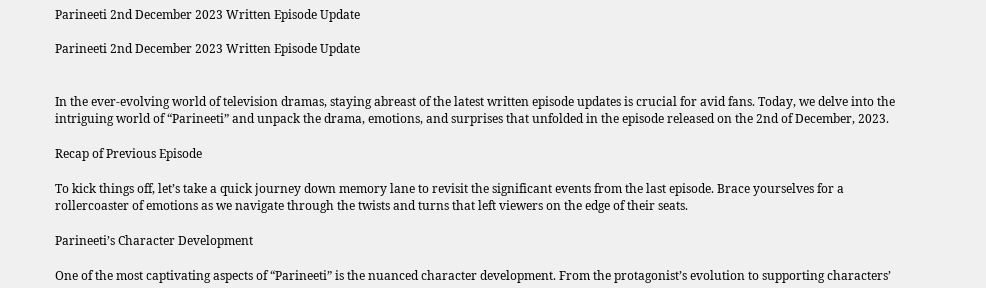Parineeti 2nd December 2023 Written Episode Update

Parineeti 2nd December 2023 Written Episode Update


In the ever-evolving world of television dramas, staying abreast of the latest written episode updates is crucial for avid fans. Today, we delve into the intriguing world of “Parineeti” and unpack the drama, emotions, and surprises that unfolded in the episode released on the 2nd of December, 2023.

Recap of Previous Episode

To kick things off, let’s take a quick journey down memory lane to revisit the significant events from the last episode. Brace yourselves for a rollercoaster of emotions as we navigate through the twists and turns that left viewers on the edge of their seats.

Parineeti’s Character Development

One of the most captivating aspects of “Parineeti” is the nuanced character development. From the protagonist’s evolution to supporting characters’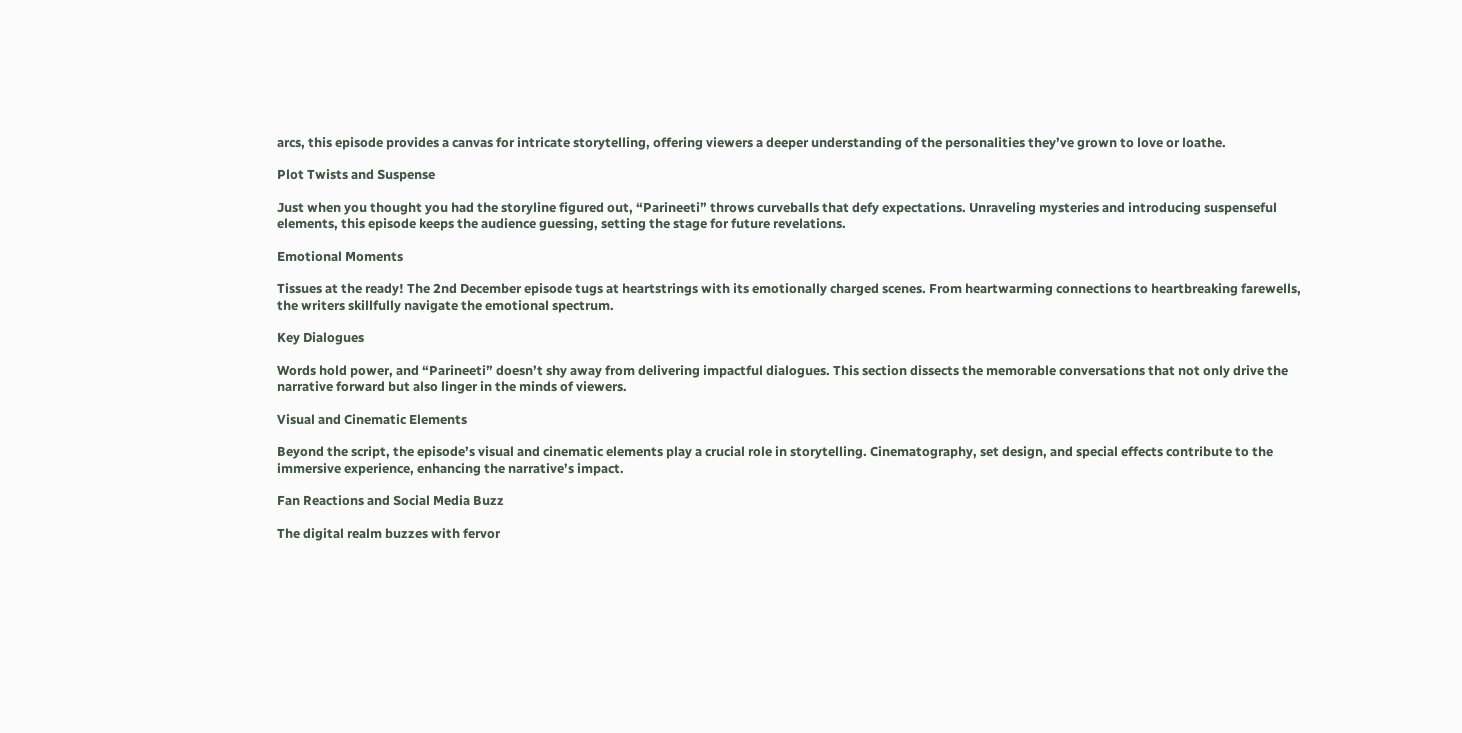arcs, this episode provides a canvas for intricate storytelling, offering viewers a deeper understanding of the personalities they’ve grown to love or loathe.

Plot Twists and Suspense

Just when you thought you had the storyline figured out, “Parineeti” throws curveballs that defy expectations. Unraveling mysteries and introducing suspenseful elements, this episode keeps the audience guessing, setting the stage for future revelations.

Emotional Moments

Tissues at the ready! The 2nd December episode tugs at heartstrings with its emotionally charged scenes. From heartwarming connections to heartbreaking farewells, the writers skillfully navigate the emotional spectrum.

Key Dialogues

Words hold power, and “Parineeti” doesn’t shy away from delivering impactful dialogues. This section dissects the memorable conversations that not only drive the narrative forward but also linger in the minds of viewers.

Visual and Cinematic Elements

Beyond the script, the episode’s visual and cinematic elements play a crucial role in storytelling. Cinematography, set design, and special effects contribute to the immersive experience, enhancing the narrative’s impact.

Fan Reactions and Social Media Buzz

The digital realm buzzes with fervor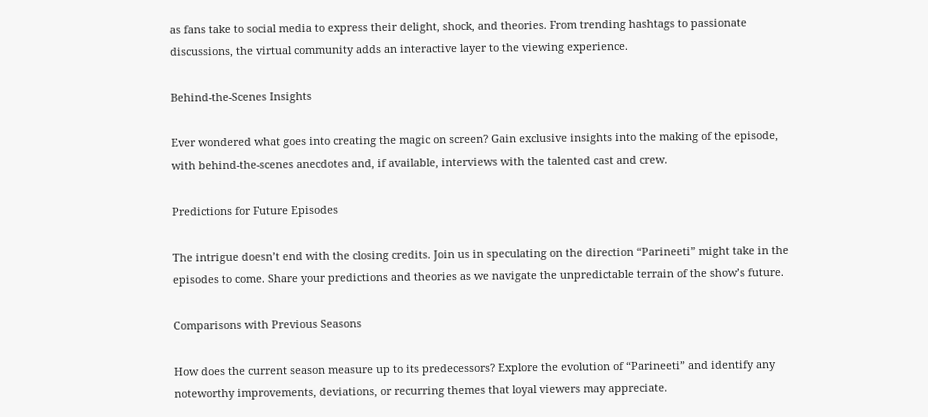as fans take to social media to express their delight, shock, and theories. From trending hashtags to passionate discussions, the virtual community adds an interactive layer to the viewing experience.

Behind-the-Scenes Insights

Ever wondered what goes into creating the magic on screen? Gain exclusive insights into the making of the episode, with behind-the-scenes anecdotes and, if available, interviews with the talented cast and crew.

Predictions for Future Episodes

The intrigue doesn’t end with the closing credits. Join us in speculating on the direction “Parineeti” might take in the episodes to come. Share your predictions and theories as we navigate the unpredictable terrain of the show’s future.

Comparisons with Previous Seasons

How does the current season measure up to its predecessors? Explore the evolution of “Parineeti” and identify any noteworthy improvements, deviations, or recurring themes that loyal viewers may appreciate.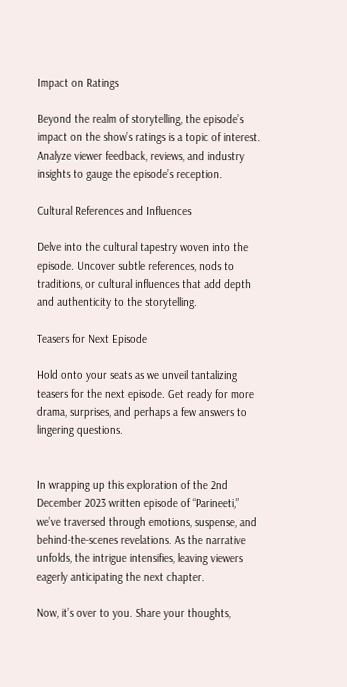Impact on Ratings

Beyond the realm of storytelling, the episode’s impact on the show’s ratings is a topic of interest. Analyze viewer feedback, reviews, and industry insights to gauge the episode’s reception.

Cultural References and Influences

Delve into the cultural tapestry woven into the episode. Uncover subtle references, nods to traditions, or cultural influences that add depth and authenticity to the storytelling.

Teasers for Next Episode

Hold onto your seats as we unveil tantalizing teasers for the next episode. Get ready for more drama, surprises, and perhaps a few answers to lingering questions.


In wrapping up this exploration of the 2nd December 2023 written episode of “Parineeti,” we’ve traversed through emotions, suspense, and behind-the-scenes revelations. As the narrative unfolds, the intrigue intensifies, leaving viewers eagerly anticipating the next chapter.

Now, it’s over to you. Share your thoughts,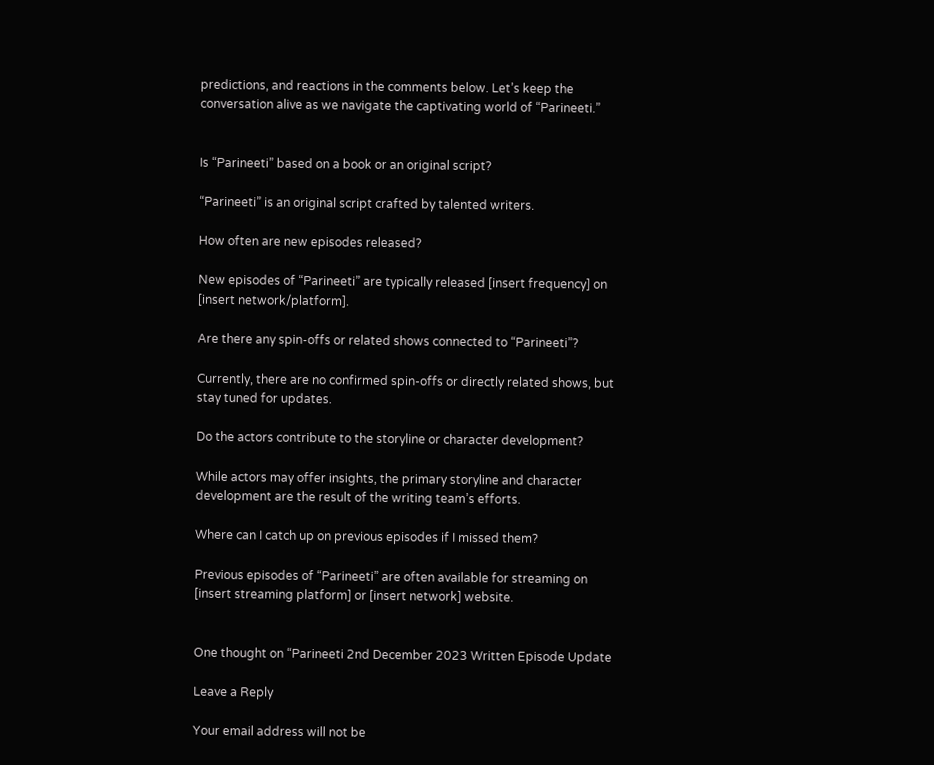predictions, and reactions in the comments below. Let’s keep the conversation alive as we navigate the captivating world of “Parineeti.”


Is “Parineeti” based on a book or an original script?

“Parineeti” is an original script crafted by talented writers.

How often are new episodes released?

New episodes of “Parineeti” are typically released [insert frequency] on [insert network/platform].

Are there any spin-offs or related shows connected to “Parineeti”?

Currently, there are no confirmed spin-offs or directly related shows, but stay tuned for updates.

Do the actors contribute to the storyline or character development?

While actors may offer insights, the primary storyline and character development are the result of the writing team’s efforts.

Where can I catch up on previous episodes if I missed them?

Previous episodes of “Parineeti” are often available for streaming on [insert streaming platform] or [insert network] website.


One thought on “Parineeti 2nd December 2023 Written Episode Update

Leave a Reply

Your email address will not be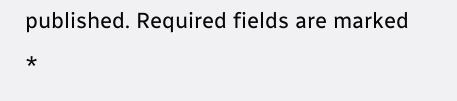published. Required fields are marked *